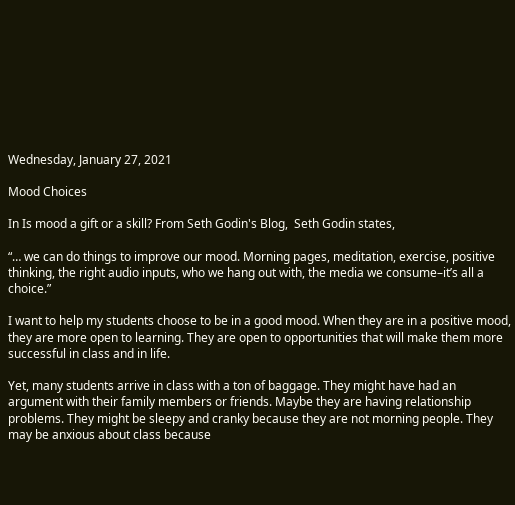Wednesday, January 27, 2021

Mood Choices

In Is mood a gift or a skill? From Seth Godin's Blog,  Seth Godin states,

“… we can do things to improve our mood. Morning pages, meditation, exercise, positive thinking, the right audio inputs, who we hang out with, the media we consume–it’s all a choice.”

I want to help my students choose to be in a good mood. When they are in a positive mood, they are more open to learning. They are open to opportunities that will make them more successful in class and in life.

Yet, many students arrive in class with a ton of baggage. They might have had an argument with their family members or friends. Maybe they are having relationship problems. They might be sleepy and cranky because they are not morning people. They may be anxious about class because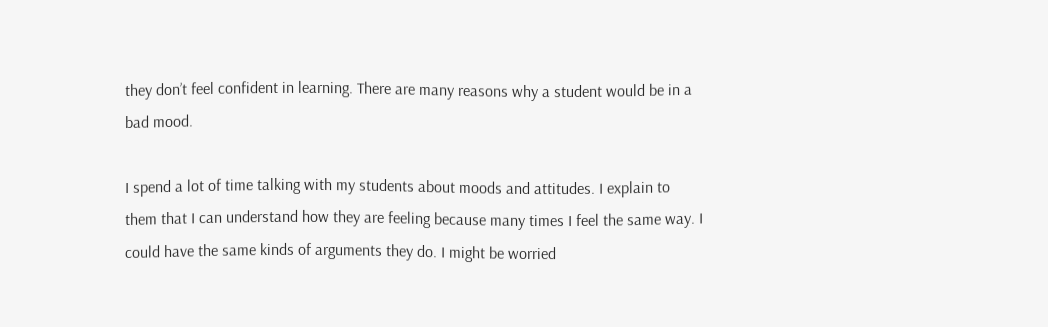they don’t feel confident in learning. There are many reasons why a student would be in a bad mood.

I spend a lot of time talking with my students about moods and attitudes. I explain to them that I can understand how they are feeling because many times I feel the same way. I could have the same kinds of arguments they do. I might be worried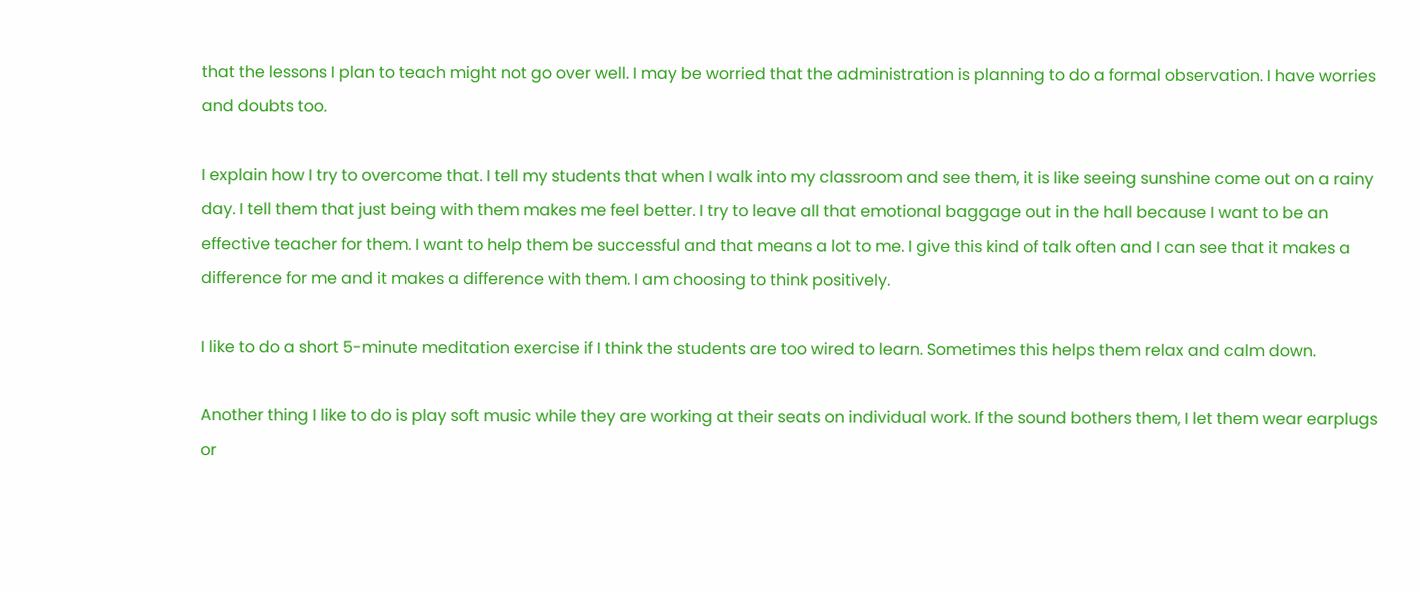that the lessons I plan to teach might not go over well. I may be worried that the administration is planning to do a formal observation. I have worries and doubts too.

I explain how I try to overcome that. I tell my students that when I walk into my classroom and see them, it is like seeing sunshine come out on a rainy day. I tell them that just being with them makes me feel better. I try to leave all that emotional baggage out in the hall because I want to be an effective teacher for them. I want to help them be successful and that means a lot to me. I give this kind of talk often and I can see that it makes a difference for me and it makes a difference with them. I am choosing to think positively.

I like to do a short 5-minute meditation exercise if I think the students are too wired to learn. Sometimes this helps them relax and calm down.

Another thing I like to do is play soft music while they are working at their seats on individual work. If the sound bothers them, I let them wear earplugs or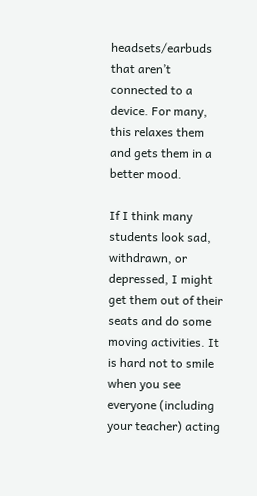headsets/earbuds that aren’t connected to a device. For many, this relaxes them and gets them in a better mood.

If I think many students look sad, withdrawn, or depressed, I might get them out of their seats and do some moving activities. It is hard not to smile when you see everyone (including your teacher) acting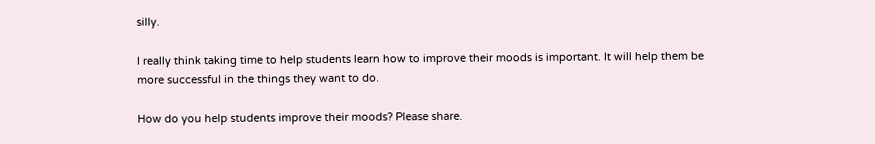silly.

I really think taking time to help students learn how to improve their moods is important. It will help them be more successful in the things they want to do.

How do you help students improve their moods? Please share.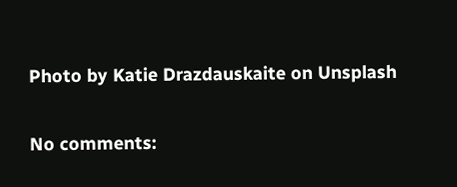Photo by Katie Drazdauskaite on Unsplash

No comments: